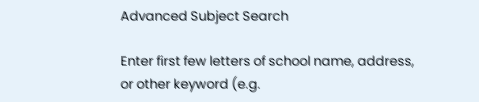Advanced Subject Search

Enter first few letters of school name, address, or other keyword (e.g.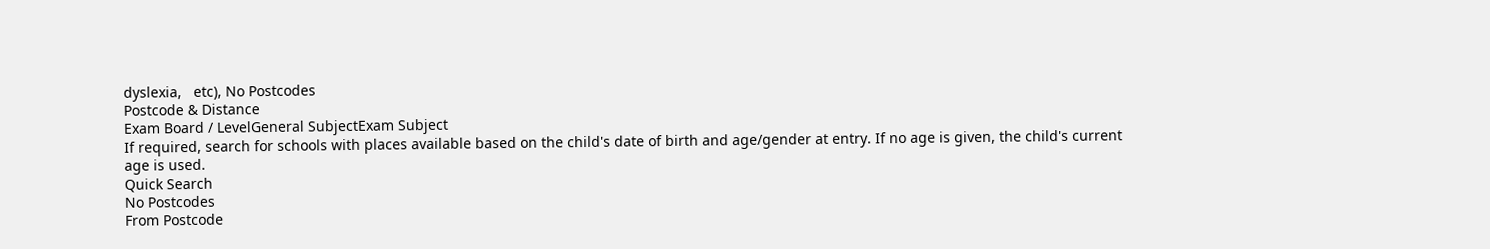dyslexia,   etc), No Postcodes
Postcode & Distance
Exam Board / LevelGeneral SubjectExam Subject
If required, search for schools with places available based on the child's date of birth and age/gender at entry. If no age is given, the child's current age is used.
Quick Search
No Postcodes
From Postcode